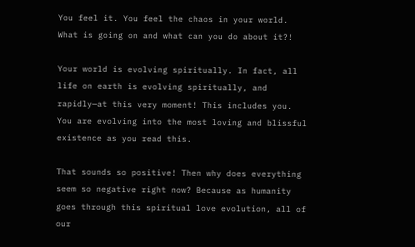You feel it. You feel the chaos in your world. What is going on and what can you do about it?!

Your world is evolving spiritually. In fact, all life on earth is evolving spiritually, and rapidly—at this very moment! This includes you. You are evolving into the most loving and blissful existence as you read this.

That sounds so positive! Then why does everything seem so negative right now? Because as humanity goes through this spiritual love evolution, all of our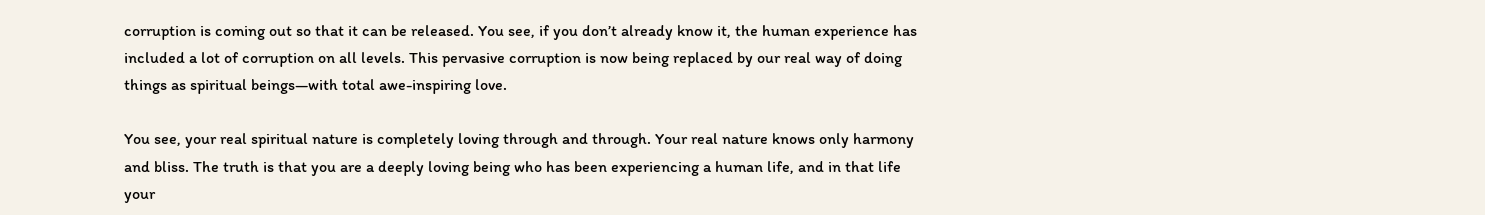corruption is coming out so that it can be released. You see, if you don’t already know it, the human experience has included a lot of corruption on all levels. This pervasive corruption is now being replaced by our real way of doing things as spiritual beings—with total awe-inspiring love.

You see, your real spiritual nature is completely loving through and through. Your real nature knows only harmony and bliss. The truth is that you are a deeply loving being who has been experiencing a human life, and in that life your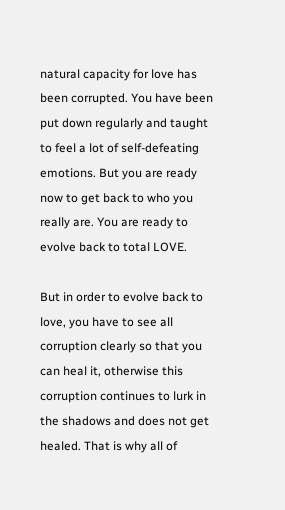natural capacity for love has been corrupted. You have been put down regularly and taught to feel a lot of self-defeating emotions. But you are ready now to get back to who you really are. You are ready to evolve back to total LOVE.

But in order to evolve back to love, you have to see all corruption clearly so that you can heal it, otherwise this corruption continues to lurk in the shadows and does not get healed. That is why all of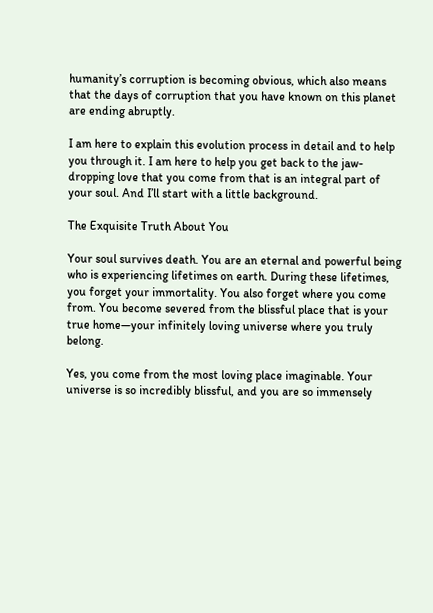humanity’s corruption is becoming obvious, which also means that the days of corruption that you have known on this planet are ending abruptly.

I am here to explain this evolution process in detail and to help you through it. I am here to help you get back to the jaw-dropping love that you come from that is an integral part of your soul. And I’ll start with a little background.

The Exquisite Truth About You

Your soul survives death. You are an eternal and powerful being who is experiencing lifetimes on earth. During these lifetimes, you forget your immortality. You also forget where you come from. You become severed from the blissful place that is your true home—your infinitely loving universe where you truly belong.

Yes, you come from the most loving place imaginable. Your universe is so incredibly blissful, and you are so immensely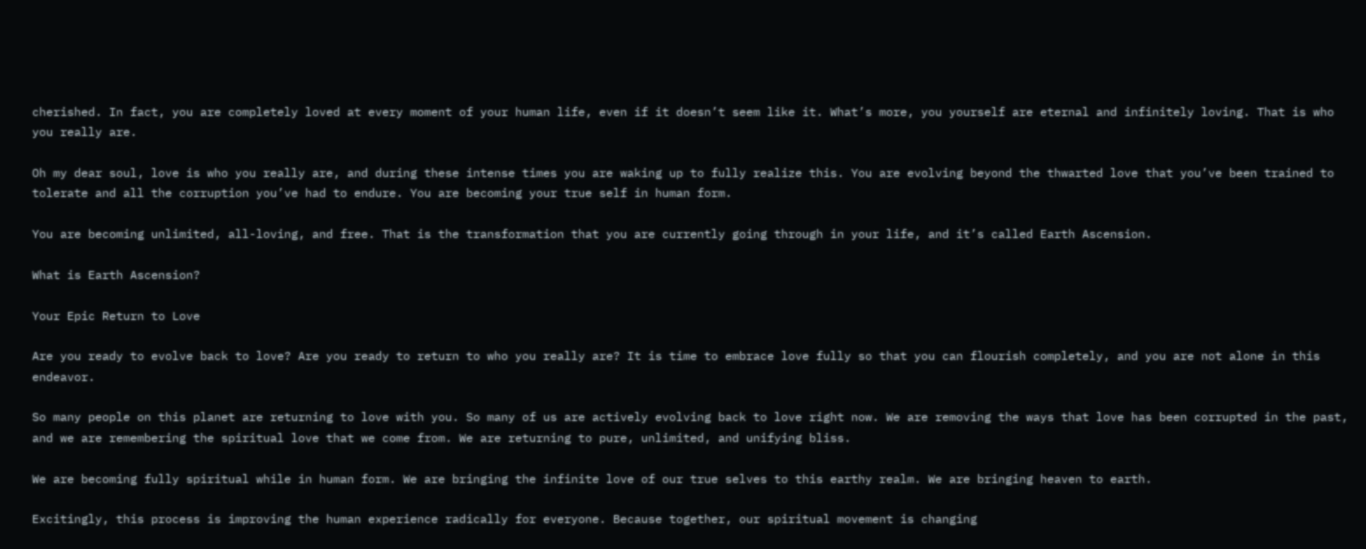cherished. In fact, you are completely loved at every moment of your human life, even if it doesn’t seem like it. What’s more, you yourself are eternal and infinitely loving. That is who you really are.

Oh my dear soul, love is who you really are, and during these intense times you are waking up to fully realize this. You are evolving beyond the thwarted love that you’ve been trained to tolerate and all the corruption you’ve had to endure. You are becoming your true self in human form.

You are becoming unlimited, all-loving, and free. That is the transformation that you are currently going through in your life, and it’s called Earth Ascension.

What is Earth Ascension?

Your Epic Return to Love

Are you ready to evolve back to love? Are you ready to return to who you really are? It is time to embrace love fully so that you can flourish completely, and you are not alone in this endeavor.

So many people on this planet are returning to love with you. So many of us are actively evolving back to love right now. We are removing the ways that love has been corrupted in the past, and we are remembering the spiritual love that we come from. We are returning to pure, unlimited, and unifying bliss.

We are becoming fully spiritual while in human form. We are bringing the infinite love of our true selves to this earthy realm. We are bringing heaven to earth.

Excitingly, this process is improving the human experience radically for everyone. Because together, our spiritual movement is changing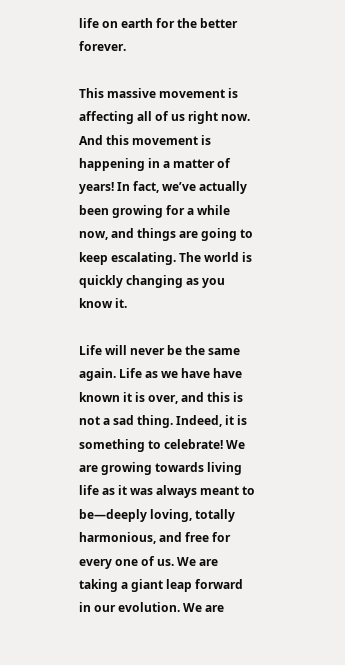life on earth for the better forever.

This massive movement is affecting all of us right now. And this movement is happening in a matter of years! In fact, we’ve actually been growing for a while now, and things are going to keep escalating. The world is quickly changing as you know it.

Life will never be the same again. Life as we have have known it is over, and this is not a sad thing. Indeed, it is something to celebrate! We are growing towards living life as it was always meant to be—deeply loving, totally harmonious, and free for every one of us. We are taking a giant leap forward in our evolution. We are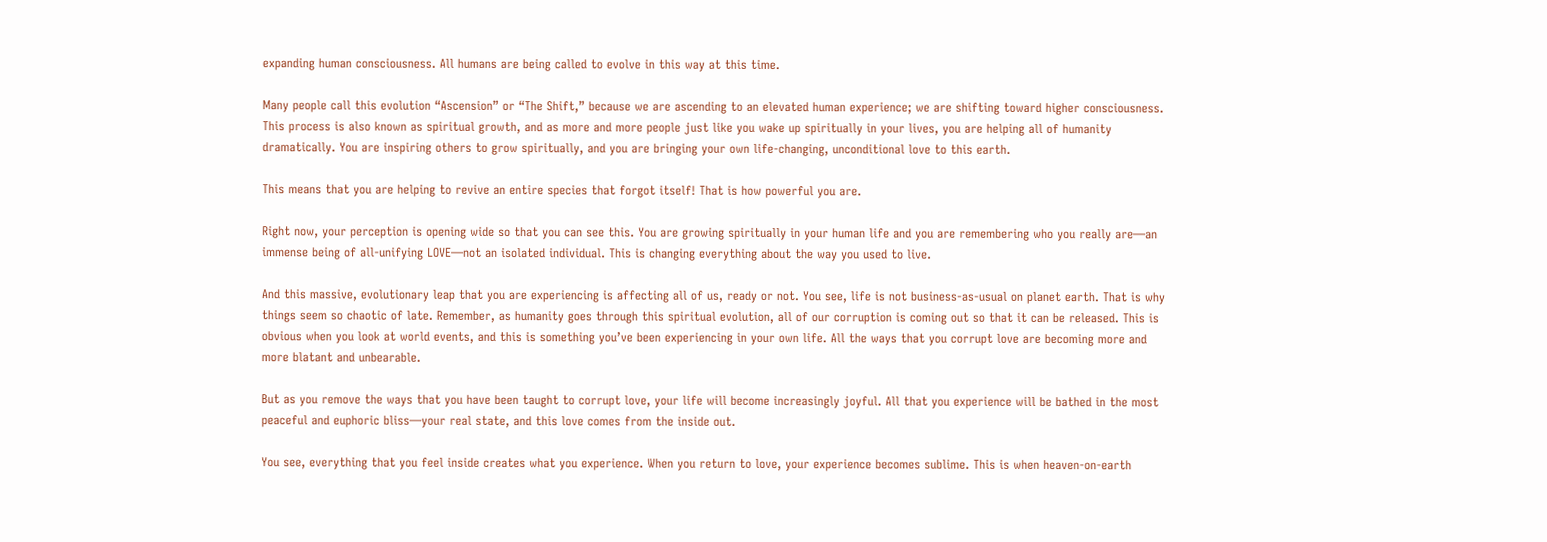expanding human consciousness. All humans are being called to evolve in this way at this time.

Many people call this evolution “Ascension” or “The Shift,” because we are ascending to an elevated human experience; we are shifting toward higher consciousness. This process is also known as spiritual growth, and as more and more people just like you wake up spiritually in your lives, you are helping all of humanity dramatically. You are inspiring others to grow spiritually, and you are bringing your own life-changing, unconditional love to this earth.

This means that you are helping to revive an entire species that forgot itself! That is how powerful you are.

Right now, your perception is opening wide so that you can see this. You are growing spiritually in your human life and you are remembering who you really are—an immense being of all-unifying LOVE—not an isolated individual. This is changing everything about the way you used to live.

And this massive, evolutionary leap that you are experiencing is affecting all of us, ready or not. You see, life is not business-as-usual on planet earth. That is why things seem so chaotic of late. Remember, as humanity goes through this spiritual evolution, all of our corruption is coming out so that it can be released. This is obvious when you look at world events, and this is something you’ve been experiencing in your own life. All the ways that you corrupt love are becoming more and more blatant and unbearable.

But as you remove the ways that you have been taught to corrupt love, your life will become increasingly joyful. All that you experience will be bathed in the most peaceful and euphoric bliss—your real state, and this love comes from the inside out.

You see, everything that you feel inside creates what you experience. When you return to love, your experience becomes sublime. This is when heaven-on-earth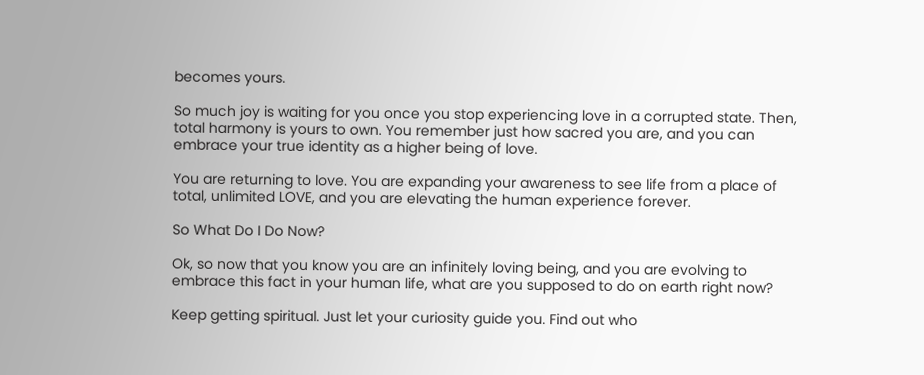becomes yours.

So much joy is waiting for you once you stop experiencing love in a corrupted state. Then, total harmony is yours to own. You remember just how sacred you are, and you can embrace your true identity as a higher being of love.

You are returning to love. You are expanding your awareness to see life from a place of total, unlimited LOVE, and you are elevating the human experience forever.

So What Do I Do Now?

Ok, so now that you know you are an infinitely loving being, and you are evolving to embrace this fact in your human life, what are you supposed to do on earth right now?

Keep getting spiritual. Just let your curiosity guide you. Find out who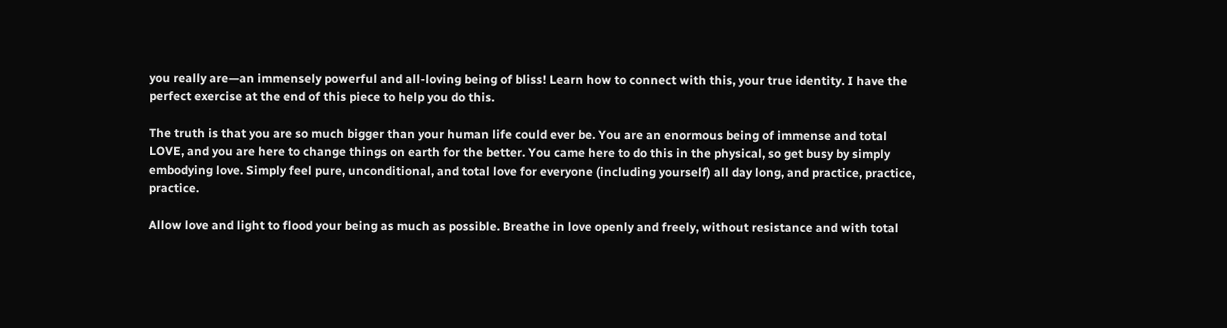you really are—an immensely powerful and all-loving being of bliss! Learn how to connect with this, your true identity. I have the perfect exercise at the end of this piece to help you do this.

The truth is that you are so much bigger than your human life could ever be. You are an enormous being of immense and total LOVE, and you are here to change things on earth for the better. You came here to do this in the physical, so get busy by simply embodying love. Simply feel pure, unconditional, and total love for everyone (including yourself) all day long, and practice, practice, practice.

Allow love and light to flood your being as much as possible. Breathe in love openly and freely, without resistance and with total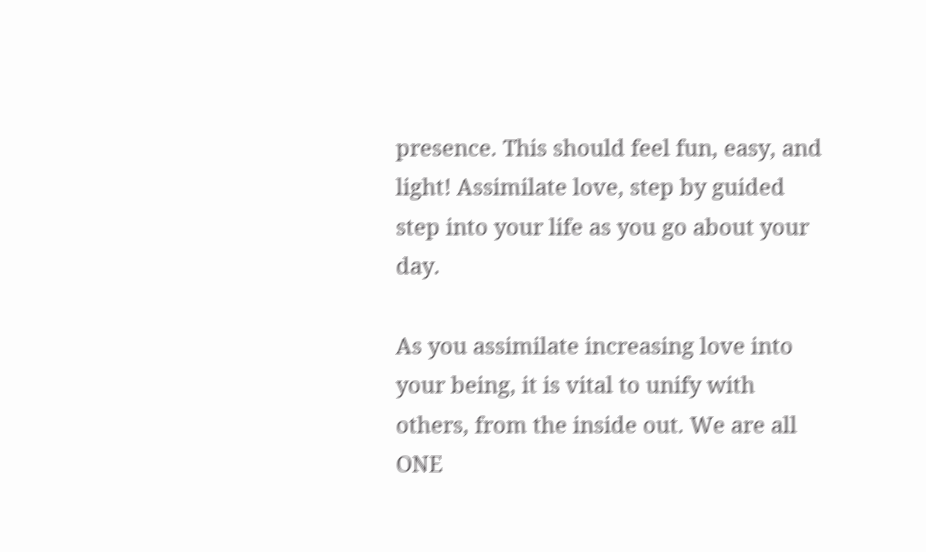presence. This should feel fun, easy, and light! Assimilate love, step by guided step into your life as you go about your day.

As you assimilate increasing love into your being, it is vital to unify with others, from the inside out. We are all ONE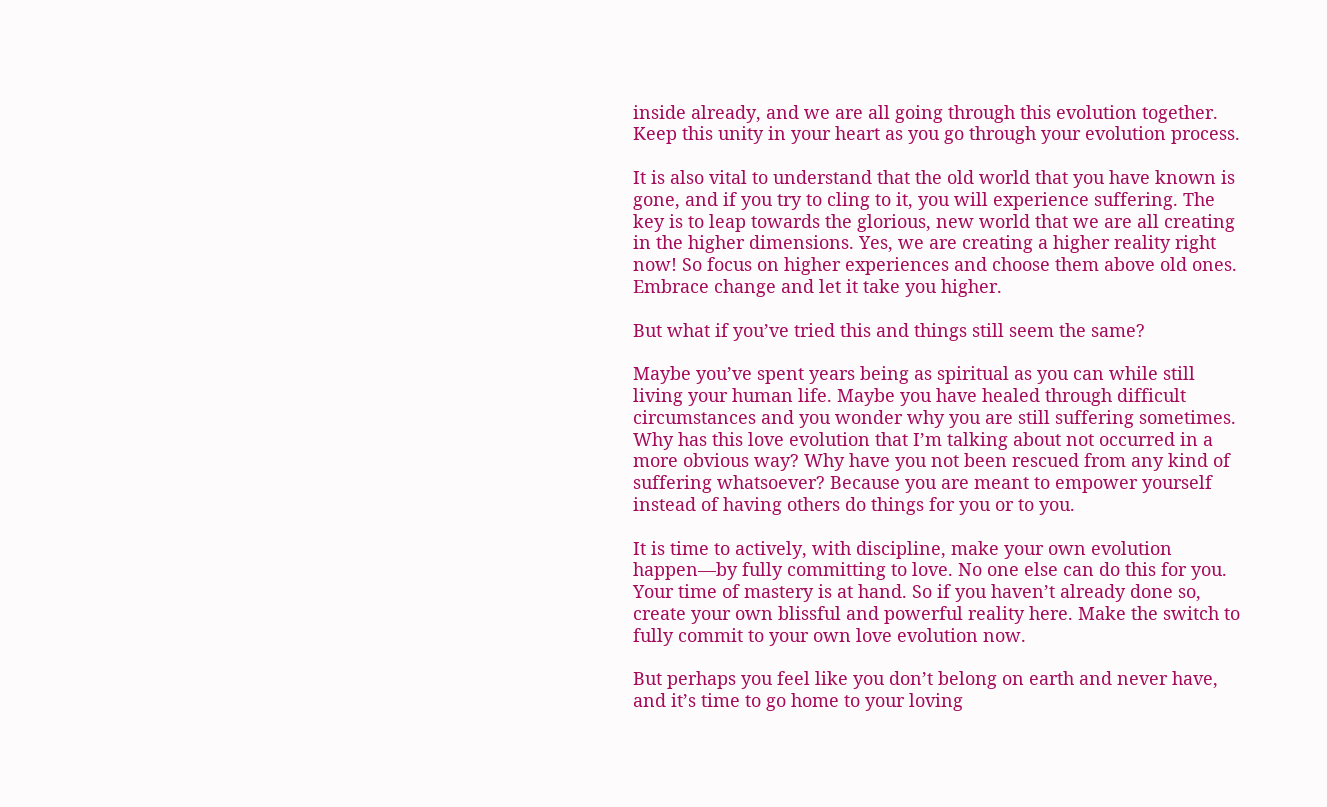inside already, and we are all going through this evolution together. Keep this unity in your heart as you go through your evolution process.

It is also vital to understand that the old world that you have known is gone, and if you try to cling to it, you will experience suffering. The key is to leap towards the glorious, new world that we are all creating in the higher dimensions. Yes, we are creating a higher reality right now! So focus on higher experiences and choose them above old ones. Embrace change and let it take you higher.

But what if you’ve tried this and things still seem the same?

Maybe you’ve spent years being as spiritual as you can while still living your human life. Maybe you have healed through difficult circumstances and you wonder why you are still suffering sometimes. Why has this love evolution that I’m talking about not occurred in a more obvious way? Why have you not been rescued from any kind of suffering whatsoever? Because you are meant to empower yourself instead of having others do things for you or to you.

It is time to actively, with discipline, make your own evolution happen—by fully committing to love. No one else can do this for you. Your time of mastery is at hand. So if you haven’t already done so, create your own blissful and powerful reality here. Make the switch to fully commit to your own love evolution now.

But perhaps you feel like you don’t belong on earth and never have, and it’s time to go home to your loving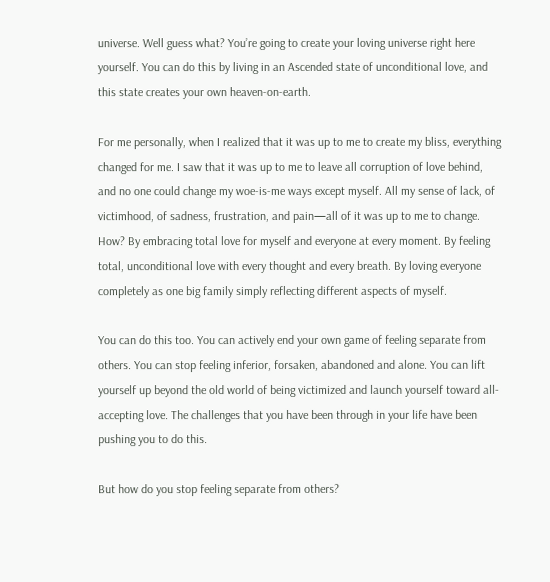universe. Well guess what? You’re going to create your loving universe right here yourself. You can do this by living in an Ascended state of unconditional love, and this state creates your own heaven-on-earth.

For me personally, when I realized that it was up to me to create my bliss, everything changed for me. I saw that it was up to me to leave all corruption of love behind, and no one could change my woe-is-me ways except myself. All my sense of lack, of victimhood, of sadness, frustration, and pain—all of it was up to me to change. How? By embracing total love for myself and everyone at every moment. By feeling total, unconditional love with every thought and every breath. By loving everyone completely as one big family simply reflecting different aspects of myself.

You can do this too. You can actively end your own game of feeling separate from others. You can stop feeling inferior, forsaken, abandoned and alone. You can lift yourself up beyond the old world of being victimized and launch yourself toward all-accepting love. The challenges that you have been through in your life have been pushing you to do this.

But how do you stop feeling separate from others?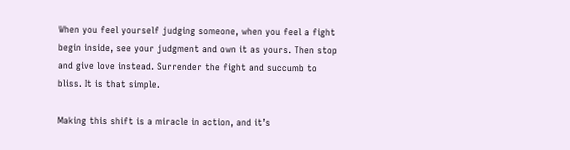When you feel yourself judging someone, when you feel a fight begin inside, see your judgment and own it as yours. Then stop and give love instead. Surrender the fight and succumb to bliss. It is that simple.

Making this shift is a miracle in action, and it’s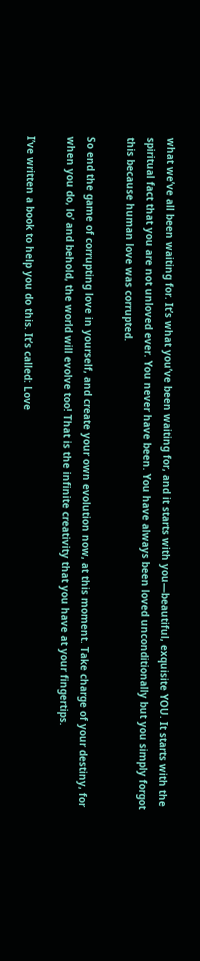what we’ve all been waiting for. It’s what you’ve been waiting for, and it starts with you—beautiful, exquisite YOU. It starts with the spiritual fact that you are not unloved ever. You never have been. You have always been loved unconditionally but you simply forgot this because human love was corrupted.

So end the game of corrupting love in yourself, and create your own evolution now, at this moment. Take charge of your destiny, for when you do, lo’ and behold, the world will evolve too! That is the infinite creativity that you have at your fingertips.

I’ve written a book to help you do this. It’s called: Love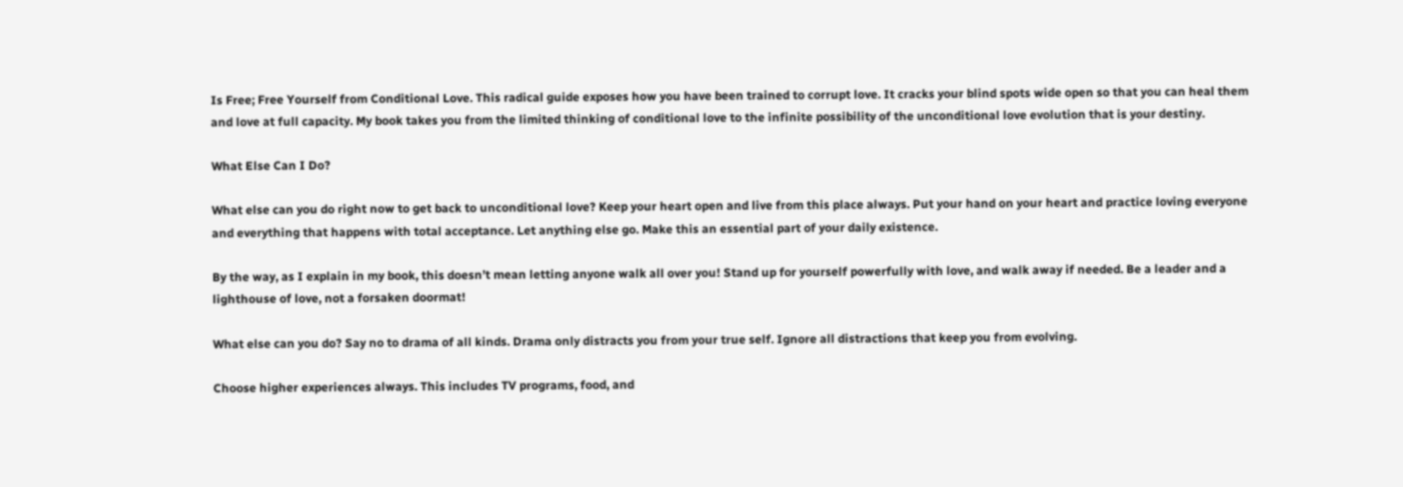Is Free; Free Yourself from Conditional Love. This radical guide exposes how you have been trained to corrupt love. It cracks your blind spots wide open so that you can heal them and love at full capacity. My book takes you from the limited thinking of conditional love to the infinite possibility of the unconditional love evolution that is your destiny.

What Else Can I Do?

What else can you do right now to get back to unconditional love? Keep your heart open and live from this place always. Put your hand on your heart and practice loving everyone and everything that happens with total acceptance. Let anything else go. Make this an essential part of your daily existence.

By the way, as I explain in my book, this doesn’t mean letting anyone walk all over you! Stand up for yourself powerfully with love, and walk away if needed. Be a leader and a lighthouse of love, not a forsaken doormat!

What else can you do? Say no to drama of all kinds. Drama only distracts you from your true self. Ignore all distractions that keep you from evolving.

Choose higher experiences always. This includes TV programs, food, and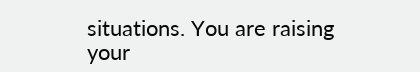situations. You are raising your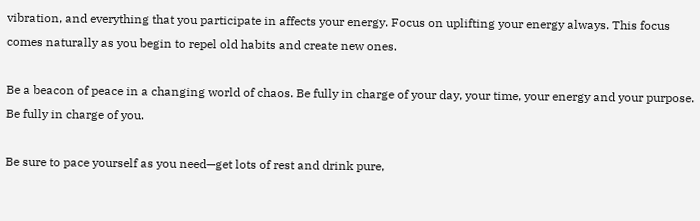vibration, and everything that you participate in affects your energy. Focus on uplifting your energy always. This focus comes naturally as you begin to repel old habits and create new ones.

Be a beacon of peace in a changing world of chaos. Be fully in charge of your day, your time, your energy and your purpose. Be fully in charge of you.

Be sure to pace yourself as you need—get lots of rest and drink pure,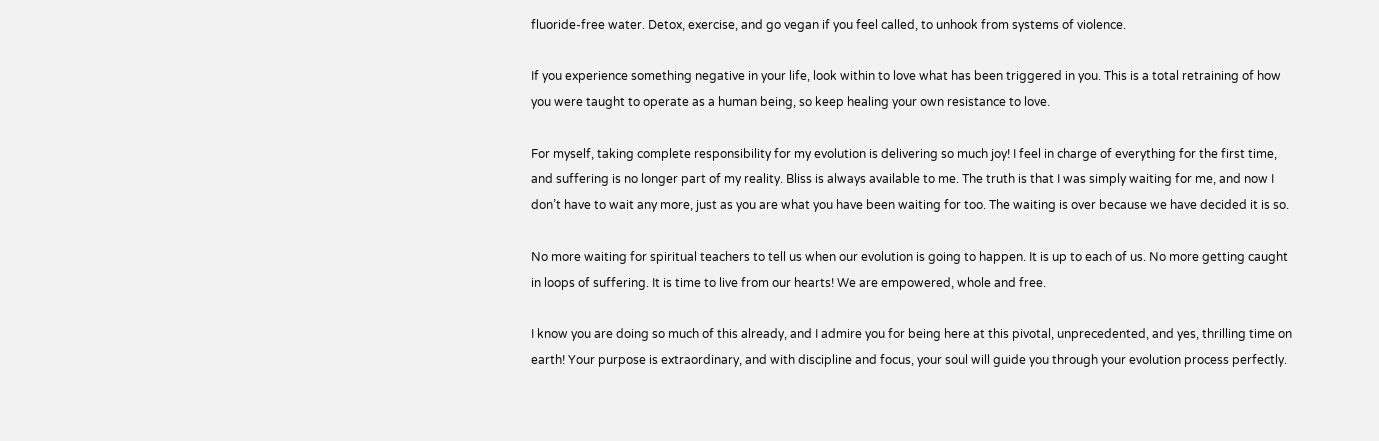fluoride-free water. Detox, exercise, and go vegan if you feel called, to unhook from systems of violence.

If you experience something negative in your life, look within to love what has been triggered in you. This is a total retraining of how you were taught to operate as a human being, so keep healing your own resistance to love.

For myself, taking complete responsibility for my evolution is delivering so much joy! I feel in charge of everything for the first time, and suffering is no longer part of my reality. Bliss is always available to me. The truth is that I was simply waiting for me, and now I don’t have to wait any more, just as you are what you have been waiting for too. The waiting is over because we have decided it is so.

No more waiting for spiritual teachers to tell us when our evolution is going to happen. It is up to each of us. No more getting caught in loops of suffering. It is time to live from our hearts! We are empowered, whole and free.

I know you are doing so much of this already, and I admire you for being here at this pivotal, unprecedented, and yes, thrilling time on earth! Your purpose is extraordinary, and with discipline and focus, your soul will guide you through your evolution process perfectly.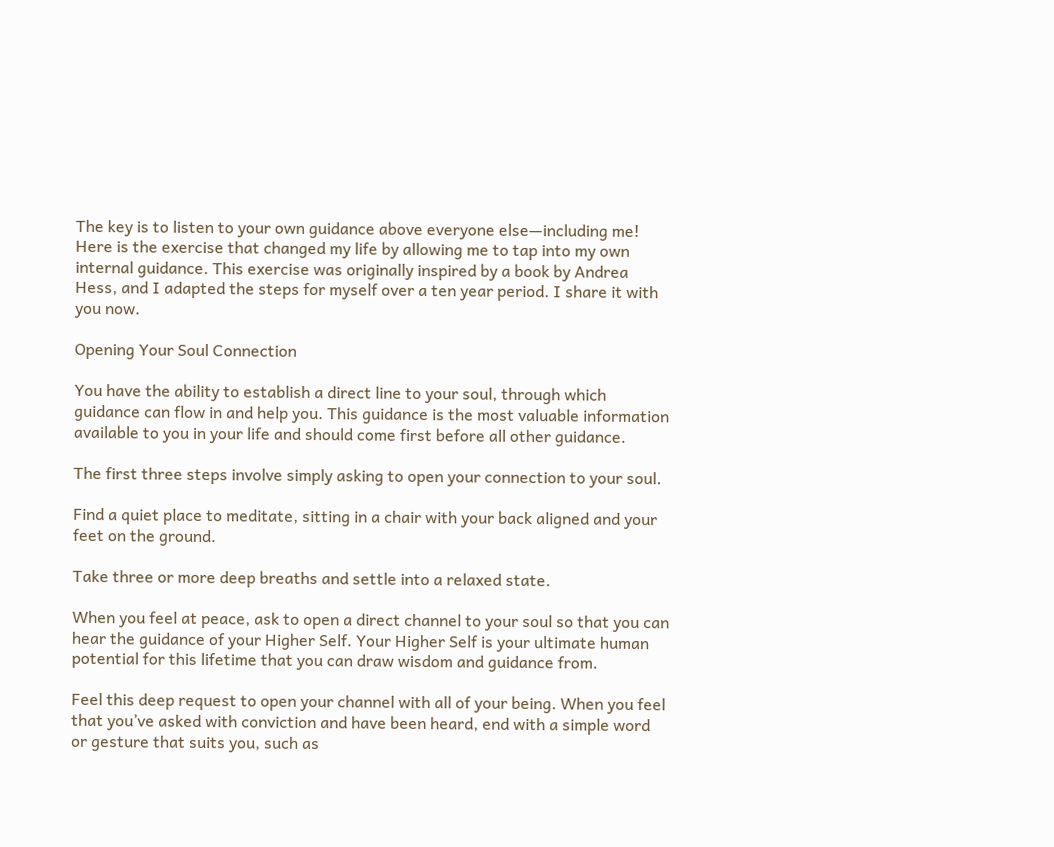The key is to listen to your own guidance above everyone else—including me! Here is the exercise that changed my life by allowing me to tap into my own internal guidance. This exercise was originally inspired by a book by Andrea Hess, and I adapted the steps for myself over a ten year period. I share it with you now.

Opening Your Soul Connection

You have the ability to establish a direct line to your soul, through which guidance can flow in and help you. This guidance is the most valuable information available to you in your life and should come first before all other guidance.

The first three steps involve simply asking to open your connection to your soul.

Find a quiet place to meditate, sitting in a chair with your back aligned and your feet on the ground.

Take three or more deep breaths and settle into a relaxed state.

When you feel at peace, ask to open a direct channel to your soul so that you can hear the guidance of your Higher Self. Your Higher Self is your ultimate human potential for this lifetime that you can draw wisdom and guidance from.

Feel this deep request to open your channel with all of your being. When you feel that you’ve asked with conviction and have been heard, end with a simple word or gesture that suits you, such as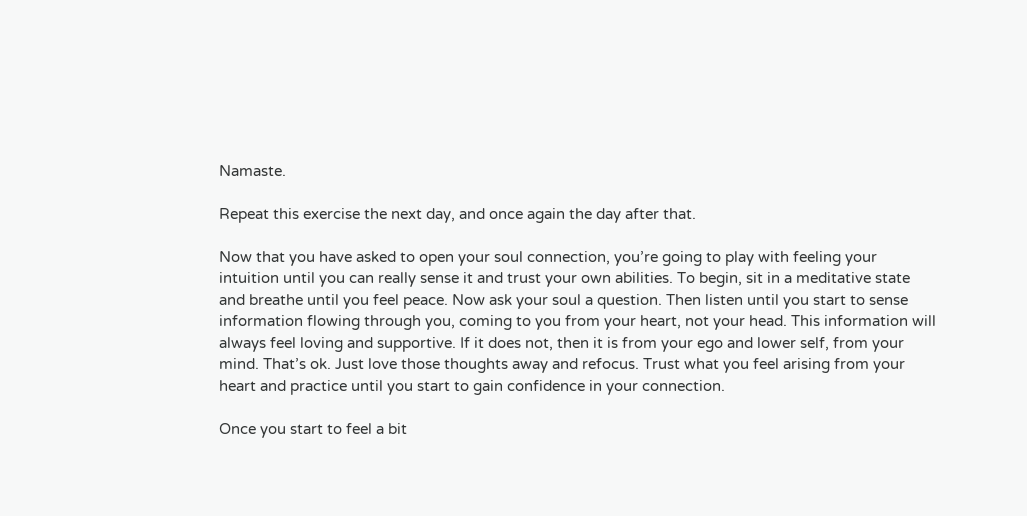Namaste.

Repeat this exercise the next day, and once again the day after that.

Now that you have asked to open your soul connection, you’re going to play with feeling your intuition until you can really sense it and trust your own abilities. To begin, sit in a meditative state and breathe until you feel peace. Now ask your soul a question. Then listen until you start to sense information flowing through you, coming to you from your heart, not your head. This information will always feel loving and supportive. If it does not, then it is from your ego and lower self, from your mind. That’s ok. Just love those thoughts away and refocus. Trust what you feel arising from your heart and practice until you start to gain confidence in your connection.

Once you start to feel a bit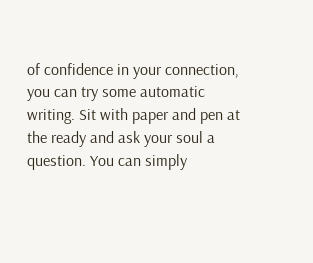of confidence in your connection, you can try some automatic writing. Sit with paper and pen at the ready and ask your soul a question. You can simply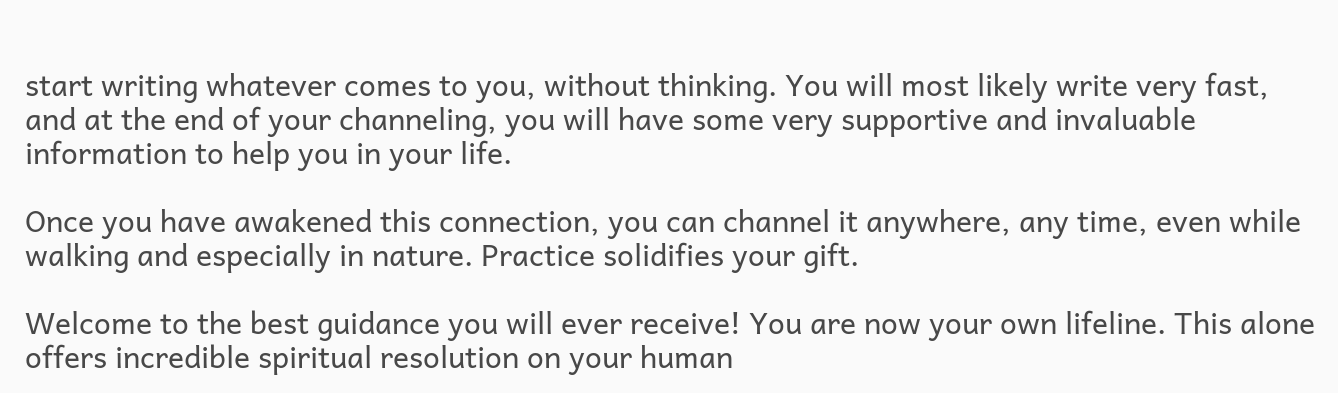start writing whatever comes to you, without thinking. You will most likely write very fast, and at the end of your channeling, you will have some very supportive and invaluable information to help you in your life.

Once you have awakened this connection, you can channel it anywhere, any time, even while walking and especially in nature. Practice solidifies your gift.

Welcome to the best guidance you will ever receive! You are now your own lifeline. This alone offers incredible spiritual resolution on your human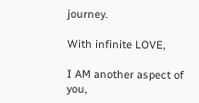journey.

With infinite LOVE,

I AM another aspect of you,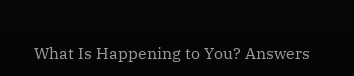What Is Happening to You? Answers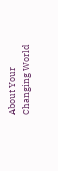About Your Changing World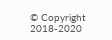© Copyright 2018-2020